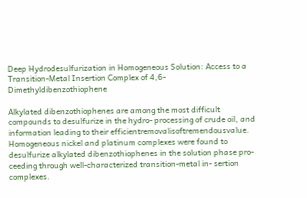Deep Hydrodesulfurization in Homogeneous Solution: Access to a Transition-Metal Insertion Complex of 4,6-Dimethyldibenzothiophene

Alkylated dibenzothiophenes are among the most difficult compounds to desulfurize in the hydro- processing of crude oil, and information leading to their efficientremovalisoftremendousvalue. Homogeneous nickel and platinum complexes were found to desulfurize alkylated dibenzothiophenes in the solution phase pro- ceeding through well-characterized transition-metal in- sertion complexes.